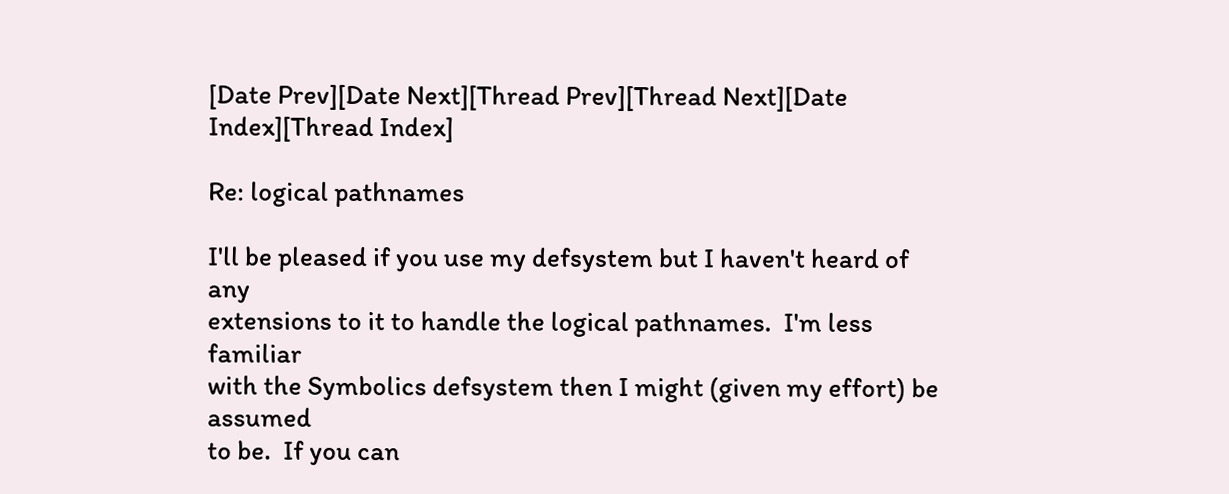[Date Prev][Date Next][Thread Prev][Thread Next][Date Index][Thread Index]

Re: logical pathnames

I'll be pleased if you use my defsystem but I haven't heard of any
extensions to it to handle the logical pathnames.  I'm less familiar
with the Symbolics defsystem then I might (given my effort) be assumed
to be.  If you can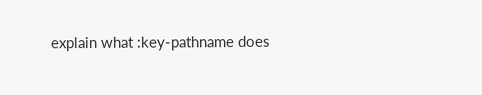explain what :key-pathname does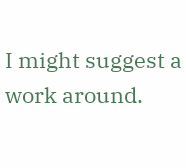I might suggest a work around.